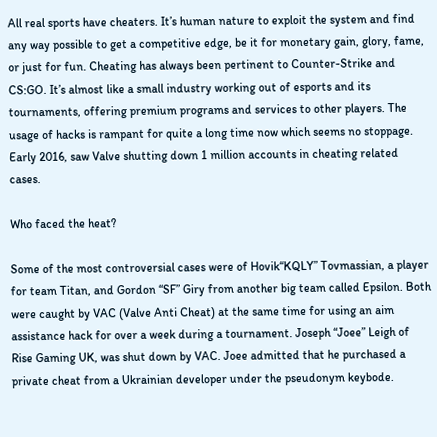All real sports have cheaters. It’s human nature to exploit the system and find any way possible to get a competitive edge, be it for monetary gain, glory, fame, or just for fun. Cheating has always been pertinent to Counter-Strike and CS:GO. It’s almost like a small industry working out of esports and its tournaments, offering premium programs and services to other players. The usage of hacks is rampant for quite a long time now which seems no stoppage. Early 2016, saw Valve shutting down 1 million accounts in cheating related cases.

Who faced the heat?

Some of the most controversial cases were of Hovik“KQLY” Tovmassian, a player for team Titan, and Gordon “SF” Giry from another big team called Epsilon. Both were caught by VAC (Valve Anti Cheat) at the same time for using an aim assistance hack for over a week during a tournament. Joseph “Joee” Leigh of Rise Gaming UK, was shut down by VAC. Joee admitted that he purchased a private cheat from a Ukrainian developer under the pseudonym keybode.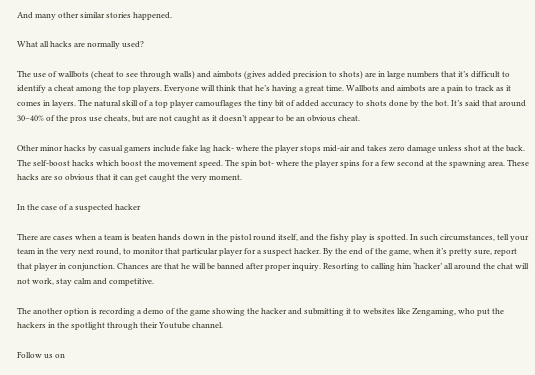And many other similar stories happened.

What all hacks are normally used?

The use of wallbots (cheat to see through walls) and aimbots (gives added precision to shots) are in large numbers that it’s difficult to identify a cheat among the top players. Everyone will think that he’s having a great time. Wallbots and aimbots are a pain to track as it comes in layers. The natural skill of a top player camouflages the tiny bit of added accuracy to shots done by the bot. It’s said that around 30–40% of the pros use cheats, but are not caught as it doesn’t appear to be an obvious cheat.

Other minor hacks by casual gamers include fake lag hack- where the player stops mid-air and takes zero damage unless shot at the back. The self-boost hacks which boost the movement speed. The spin bot- where the player spins for a few second at the spawning area. These hacks are so obvious that it can get caught the very moment.

In the case of a suspected hacker

There are cases when a team is beaten hands down in the pistol round itself, and the fishy play is spotted. In such circumstances, tell your team in the very next round, to monitor that particular player for a suspect hacker. By the end of the game, when it’s pretty sure, report that player in conjunction. Chances are that he will be banned after proper inquiry. Resorting to calling him ‘hacker’ all around the chat will not work, stay calm and competitive.

The another option is recording a demo of the game showing the hacker and submitting it to websites like Zengaming, who put the hackers in the spotlight through their Youtube channel.

Follow us on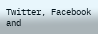Twitter, Facebook and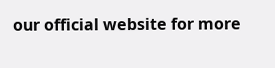our official website for more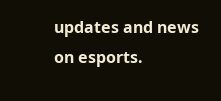updates and news on esports.